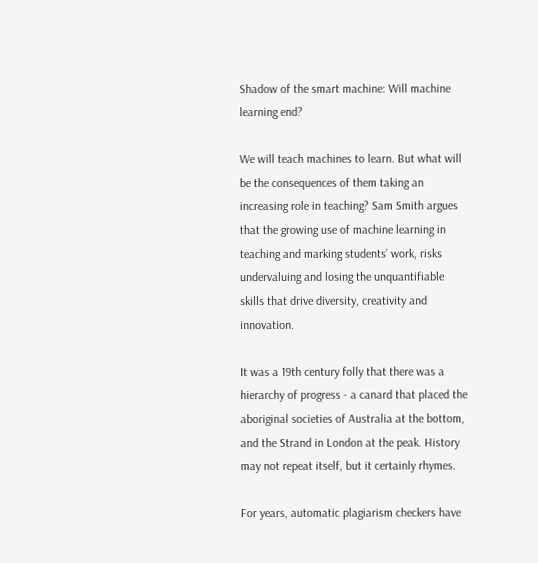Shadow of the smart machine: Will machine learning end?

We will teach machines to learn. But what will be the consequences of them taking an increasing role in teaching? Sam Smith argues that the growing use of machine learning in teaching and marking students’ work, risks undervaluing and losing the unquantifiable skills that drive diversity, creativity and innovation.

It was a 19th century folly that there was a hierarchy of progress - a canard that placed the aboriginal societies of Australia at the bottom, and the Strand in London at the peak. History may not repeat itself, but it certainly rhymes.

For years, automatic plagiarism checkers have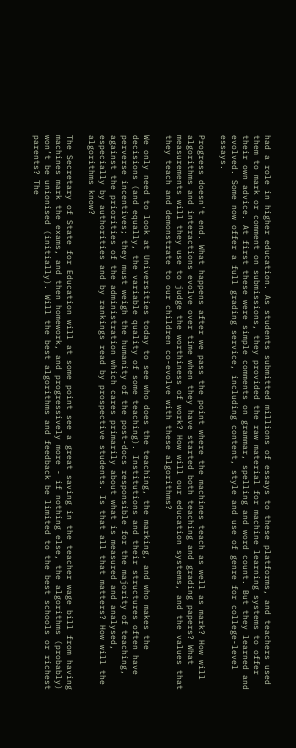had a role in higher education. As students submitted millions of essays to these platforms, and teachers used them to mark or comment on submissions, they provided the raw material for machine learning systems to offer their own advice. At first these were simple comments on grammar, spelling and word count. But they learned and evolved. Some now offer a full grading service, including content, style and use of genre for college-level essays.

Progress doesn't end. What happens after we pass the point where the machines teach as well as mark? How will algorithms and interactions evolve over time when they have started both teaching and grading papers? What measurements will they use to judge the worthiness of work? How will our education systems, and the values that they teach and demonstrate to our children co-evolve with these algorithms?

We only need to look at Universities today to see who does the teaching, the marking, and who makes the decisions (and equally, the variable quality of some teaching). Institutions and their structures often have perverse incentives; they must weigh the humanity of the post-docs responsible for the majority of teaching, against the priorities of the administration which cares primarily about what is measured and analysed, especially by authorities and by rankings read by prospective students. Is that all that matters? How will the algorithms know?

The Secretary of State for Education will at some point see a great saving in the teacher wage bill from having machines mark the exams, and then homework, and progressively more - if nothing else, the algorithms (probably) won’t be unionised (initially). Will the best algorithms and feedback be limited to the best schools or richest parents? The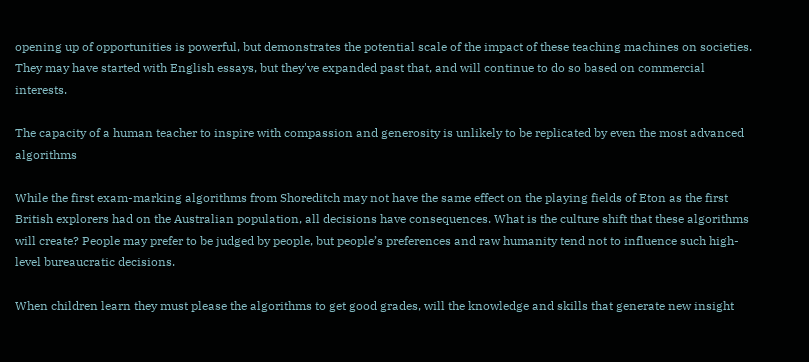opening up of opportunities is powerful, but demonstrates the potential scale of the impact of these teaching machines on societies. They may have started with English essays, but they've expanded past that, and will continue to do so based on commercial interests.

The capacity of a human teacher to inspire with compassion and generosity is unlikely to be replicated by even the most advanced algorithms

While the first exam-marking algorithms from Shoreditch may not have the same effect on the playing fields of Eton as the first British explorers had on the Australian population, all decisions have consequences. What is the culture shift that these algorithms will create? People may prefer to be judged by people, but people’s preferences and raw humanity tend not to influence such high-level bureaucratic decisions.

When children learn they must please the algorithms to get good grades, will the knowledge and skills that generate new insight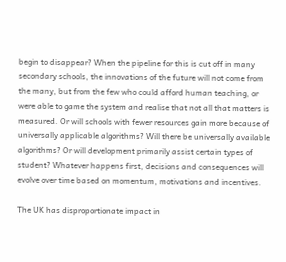begin to disappear? When the pipeline for this is cut off in many secondary schools, the innovations of the future will not come from the many, but from the few who could afford human teaching, or were able to game the system and realise that not all that matters is measured. Or will schools with fewer resources gain more because of universally applicable algorithms? Will there be universally available algorithms? Or will development primarily assist certain types of student? Whatever happens first, decisions and consequences will evolve over time based on momentum, motivations and incentives.

The UK has disproportionate impact in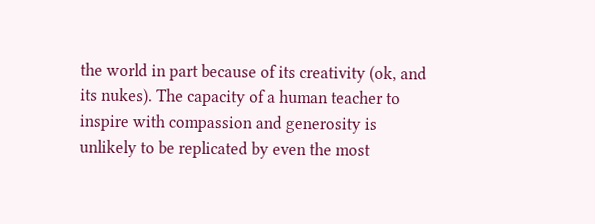the world in part because of its creativity (ok, and its nukes). The capacity of a human teacher to inspire with compassion and generosity is unlikely to be replicated by even the most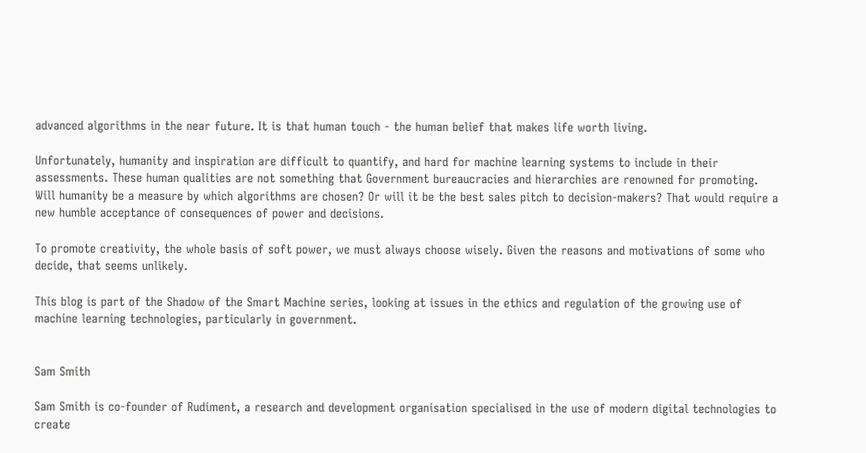advanced algorithms in the near future. It is that human touch - the human belief that makes life worth living.

Unfortunately, humanity and inspiration are difficult to quantify, and hard for machine learning systems to include in their assessments. These human qualities are not something that Government bureaucracies and hierarchies are renowned for promoting. Will humanity be a measure by which algorithms are chosen? Or will it be the best sales pitch to decision-makers? That would require a new humble acceptance of consequences of power and decisions.

To promote creativity, the whole basis of soft power, we must always choose wisely. Given the reasons and motivations of some who decide, that seems unlikely.

This blog is part of the Shadow of the Smart Machine series, looking at issues in the ethics and regulation of the growing use of machine learning technologies, particularly in government.


Sam Smith

Sam Smith is co-founder of Rudiment, a research and development organisation specialised in the use of modern digital technologies to create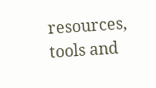resources, tools and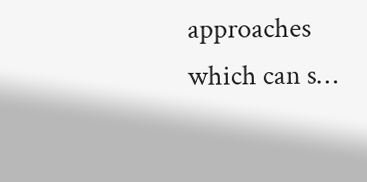approaches which can s…